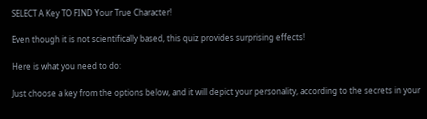SELECT A Key TO FIND Your True Character!

Even though it is not scientifically based, this quiz provides surprising effects!

Here is what you need to do:

Just choose a key from the options below, and it will depict your personality, according to the secrets in your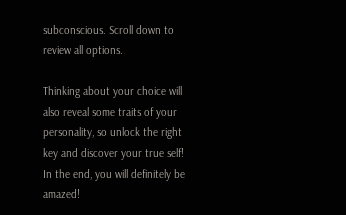subconscious. Scroll down to review all options.

Thinking about your choice will also reveal some traits of your personality, so unlock the right key and discover your true self! In the end, you will definitely be amazed!